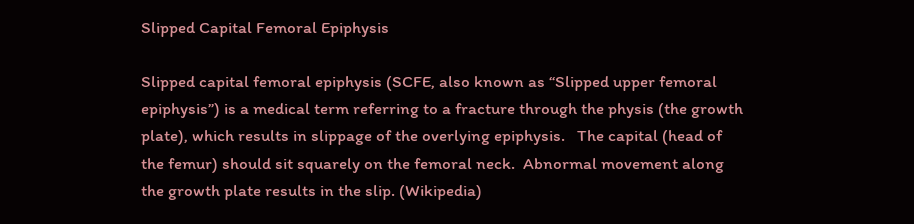Slipped Capital Femoral Epiphysis

Slipped capital femoral epiphysis (SCFE, also known as “Slipped upper femoral epiphysis”) is a medical term referring to a fracture through the physis (the growth plate), which results in slippage of the overlying epiphysis.   The capital (head of the femur) should sit squarely on the femoral neck.  Abnormal movement along the growth plate results in the slip. (Wikipedia)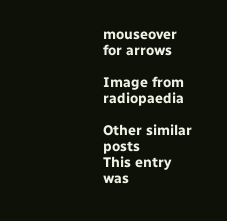mouseover for arrows

Image from radiopaedia

Other similar posts
This entry was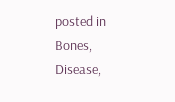posted in Bones, Disease,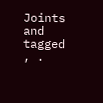Joints and tagged , .